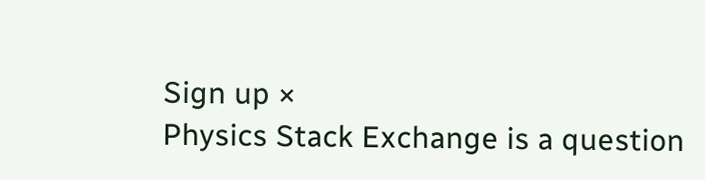Sign up ×
Physics Stack Exchange is a question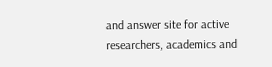and answer site for active researchers, academics and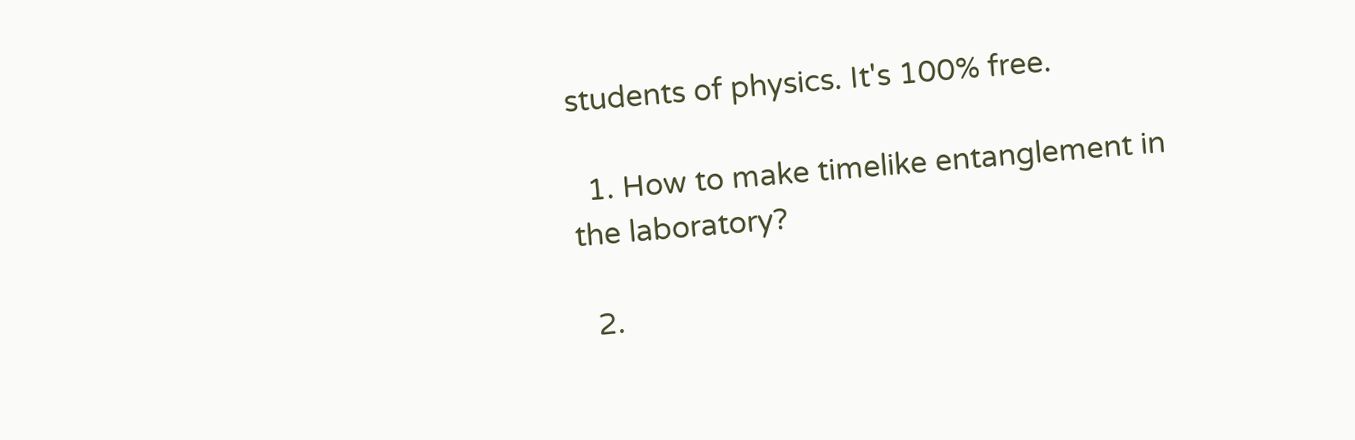students of physics. It's 100% free.

  1. How to make timelike entanglement in the laboratory?

  2.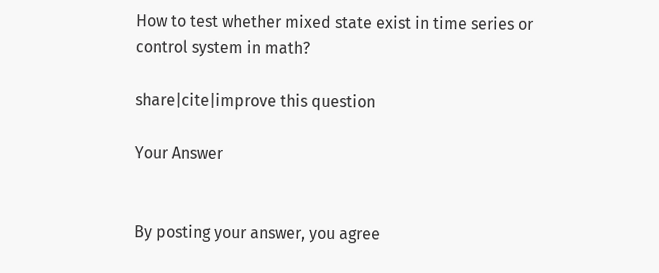How to test whether mixed state exist in time series or control system in math?

share|cite|improve this question

Your Answer


By posting your answer, you agree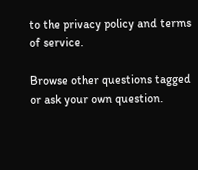to the privacy policy and terms of service.

Browse other questions tagged or ask your own question.